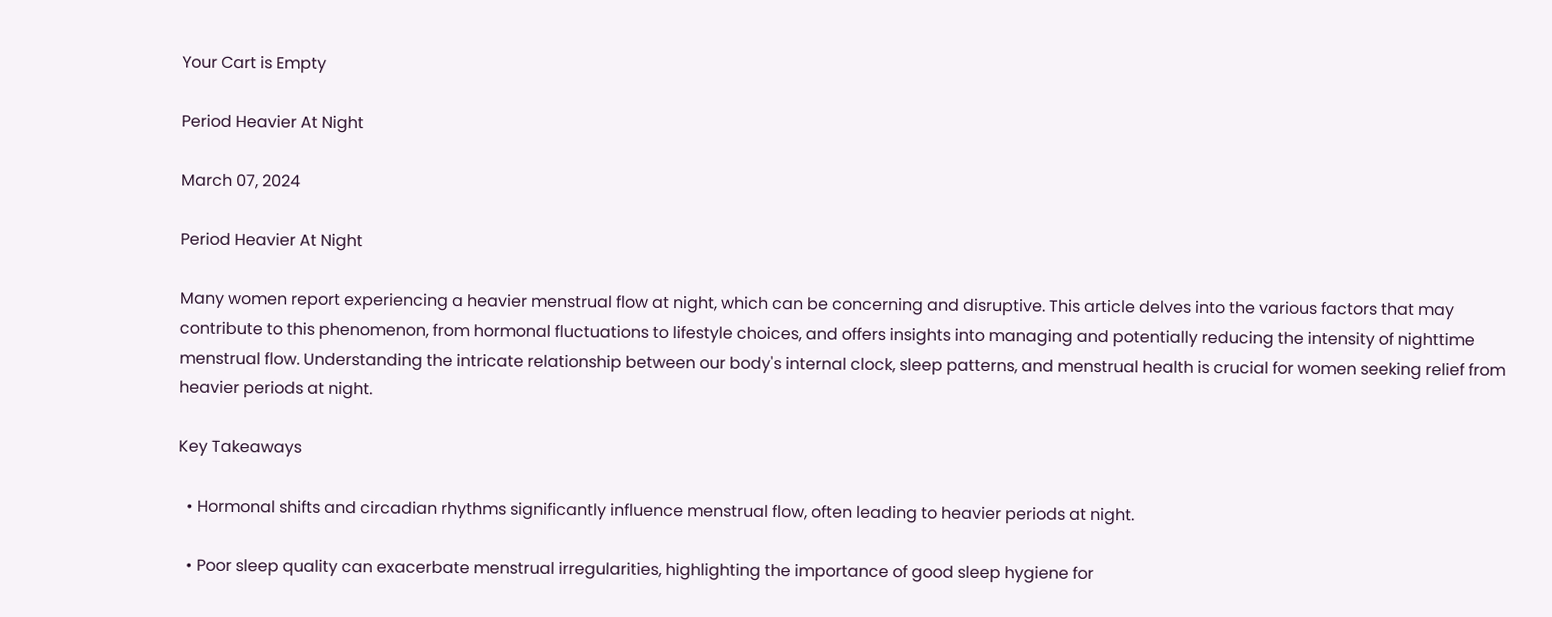Your Cart is Empty

Period Heavier At Night

March 07, 2024

Period Heavier At Night

Many women report experiencing a heavier menstrual flow at night, which can be concerning and disruptive. This article delves into the various factors that may contribute to this phenomenon, from hormonal fluctuations to lifestyle choices, and offers insights into managing and potentially reducing the intensity of nighttime menstrual flow. Understanding the intricate relationship between our body's internal clock, sleep patterns, and menstrual health is crucial for women seeking relief from heavier periods at night.

Key Takeaways

  • Hormonal shifts and circadian rhythms significantly influence menstrual flow, often leading to heavier periods at night.

  • Poor sleep quality can exacerbate menstrual irregularities, highlighting the importance of good sleep hygiene for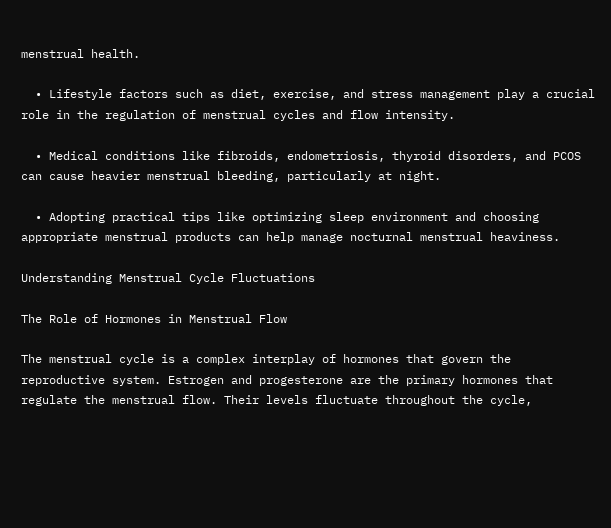menstrual health.

  • Lifestyle factors such as diet, exercise, and stress management play a crucial role in the regulation of menstrual cycles and flow intensity.

  • Medical conditions like fibroids, endometriosis, thyroid disorders, and PCOS can cause heavier menstrual bleeding, particularly at night.

  • Adopting practical tips like optimizing sleep environment and choosing appropriate menstrual products can help manage nocturnal menstrual heaviness.

Understanding Menstrual Cycle Fluctuations

The Role of Hormones in Menstrual Flow

The menstrual cycle is a complex interplay of hormones that govern the reproductive system. Estrogen and progesterone are the primary hormones that regulate the menstrual flow. Their levels fluctuate throughout the cycle,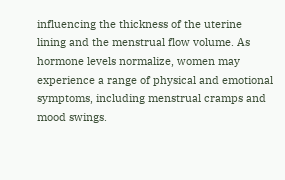influencing the thickness of the uterine lining and the menstrual flow volume. As hormone levels normalize, women may experience a range of physical and emotional symptoms, including menstrual cramps and mood swings.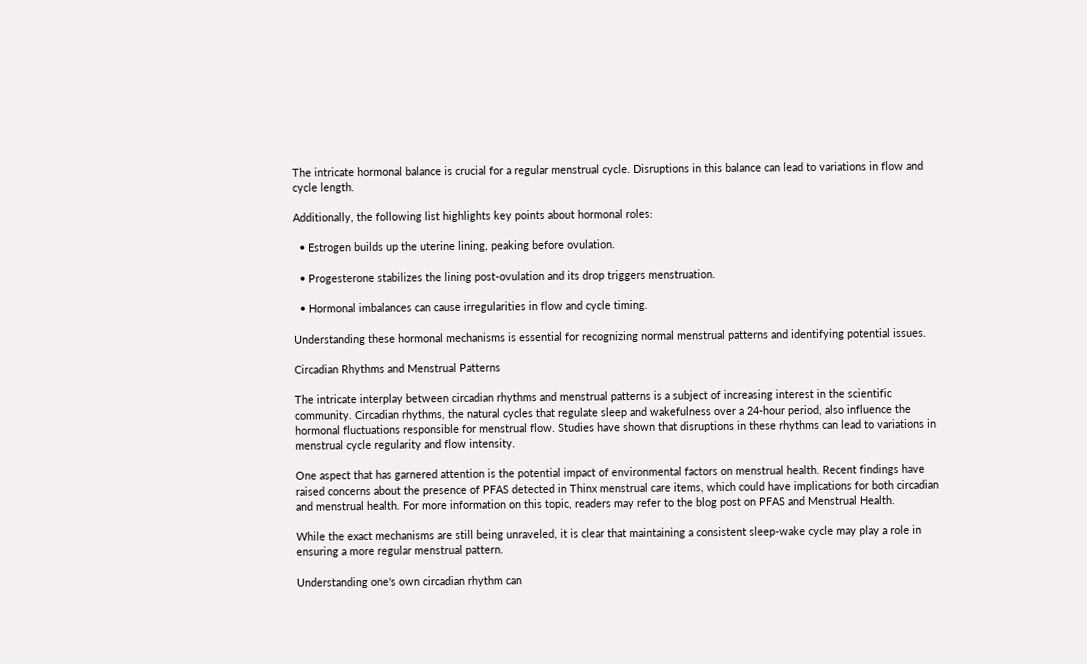The intricate hormonal balance is crucial for a regular menstrual cycle. Disruptions in this balance can lead to variations in flow and cycle length.

Additionally, the following list highlights key points about hormonal roles:

  • Estrogen builds up the uterine lining, peaking before ovulation.

  • Progesterone stabilizes the lining post-ovulation and its drop triggers menstruation.

  • Hormonal imbalances can cause irregularities in flow and cycle timing.

Understanding these hormonal mechanisms is essential for recognizing normal menstrual patterns and identifying potential issues.

Circadian Rhythms and Menstrual Patterns

The intricate interplay between circadian rhythms and menstrual patterns is a subject of increasing interest in the scientific community. Circadian rhythms, the natural cycles that regulate sleep and wakefulness over a 24-hour period, also influence the hormonal fluctuations responsible for menstrual flow. Studies have shown that disruptions in these rhythms can lead to variations in menstrual cycle regularity and flow intensity.

One aspect that has garnered attention is the potential impact of environmental factors on menstrual health. Recent findings have raised concerns about the presence of PFAS detected in Thinx menstrual care items, which could have implications for both circadian and menstrual health. For more information on this topic, readers may refer to the blog post on PFAS and Menstrual Health.

While the exact mechanisms are still being unraveled, it is clear that maintaining a consistent sleep-wake cycle may play a role in ensuring a more regular menstrual pattern.

Understanding one's own circadian rhythm can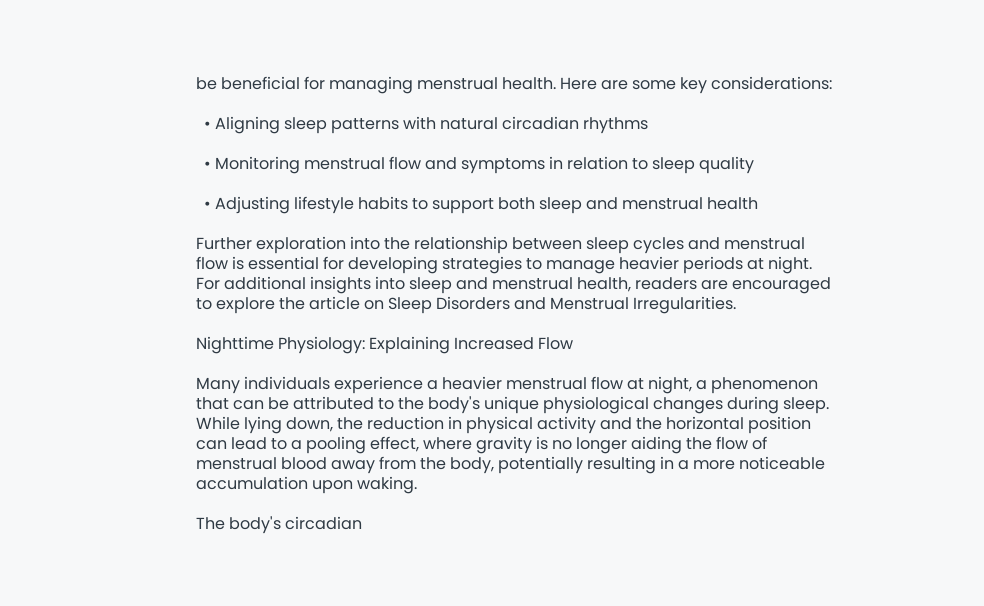be beneficial for managing menstrual health. Here are some key considerations:

  • Aligning sleep patterns with natural circadian rhythms

  • Monitoring menstrual flow and symptoms in relation to sleep quality

  • Adjusting lifestyle habits to support both sleep and menstrual health

Further exploration into the relationship between sleep cycles and menstrual flow is essential for developing strategies to manage heavier periods at night. For additional insights into sleep and menstrual health, readers are encouraged to explore the article on Sleep Disorders and Menstrual Irregularities.

Nighttime Physiology: Explaining Increased Flow

Many individuals experience a heavier menstrual flow at night, a phenomenon that can be attributed to the body's unique physiological changes during sleep. While lying down, the reduction in physical activity and the horizontal position can lead to a pooling effect, where gravity is no longer aiding the flow of menstrual blood away from the body, potentially resulting in a more noticeable accumulation upon waking.

The body's circadian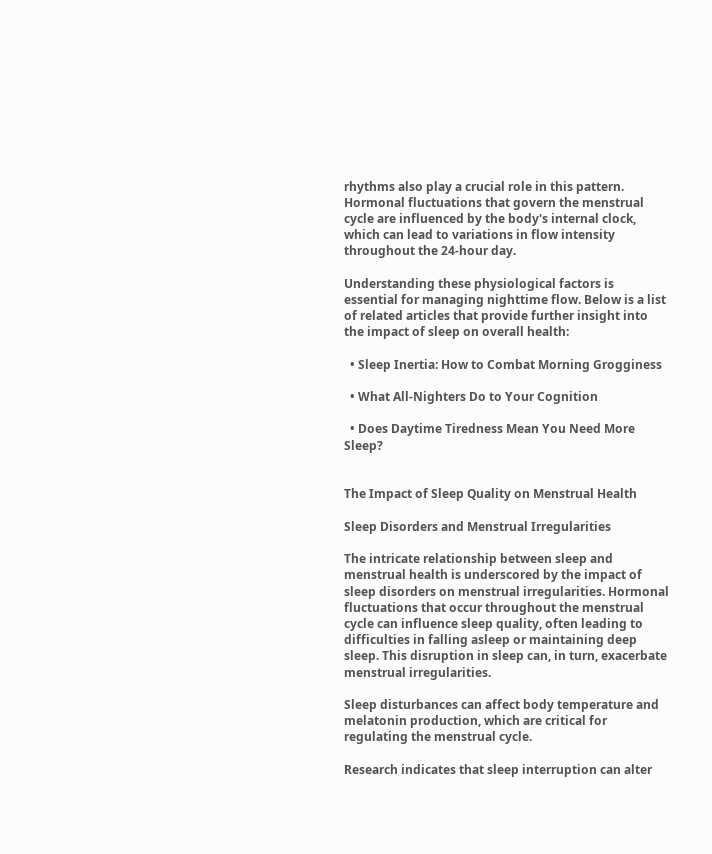rhythms also play a crucial role in this pattern. Hormonal fluctuations that govern the menstrual cycle are influenced by the body's internal clock, which can lead to variations in flow intensity throughout the 24-hour day.

Understanding these physiological factors is essential for managing nighttime flow. Below is a list of related articles that provide further insight into the impact of sleep on overall health:

  • Sleep Inertia: How to Combat Morning Grogginess

  • What All-Nighters Do to Your Cognition

  • Does Daytime Tiredness Mean You Need More Sleep?


The Impact of Sleep Quality on Menstrual Health

Sleep Disorders and Menstrual Irregularities

The intricate relationship between sleep and menstrual health is underscored by the impact of sleep disorders on menstrual irregularities. Hormonal fluctuations that occur throughout the menstrual cycle can influence sleep quality, often leading to difficulties in falling asleep or maintaining deep sleep. This disruption in sleep can, in turn, exacerbate menstrual irregularities.

Sleep disturbances can affect body temperature and melatonin production, which are critical for regulating the menstrual cycle.

Research indicates that sleep interruption can alter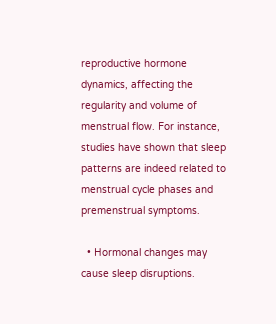reproductive hormone dynamics, affecting the regularity and volume of menstrual flow. For instance, studies have shown that sleep patterns are indeed related to menstrual cycle phases and premenstrual symptoms.

  • Hormonal changes may cause sleep disruptions.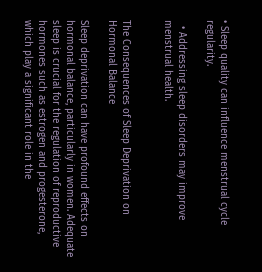• Sleep quality can influence menstrual cycle regularity.

  • Addressing sleep disorders may improve menstrual health.


The Consequences of Sleep Deprivation on Hormonal Balance

Sleep deprivation can have profound effects on hormonal balance, particularly in women. Adequate sleep is crucial for the regulation of reproductive hormones such as estrogen and progesterone, which play a significant role in the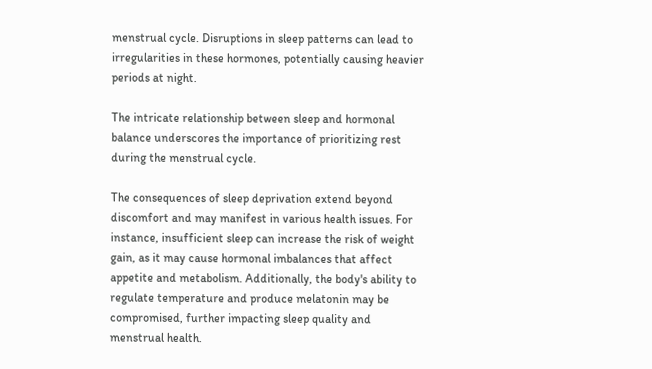menstrual cycle. Disruptions in sleep patterns can lead to irregularities in these hormones, potentially causing heavier periods at night.

The intricate relationship between sleep and hormonal balance underscores the importance of prioritizing rest during the menstrual cycle.

The consequences of sleep deprivation extend beyond discomfort and may manifest in various health issues. For instance, insufficient sleep can increase the risk of weight gain, as it may cause hormonal imbalances that affect appetite and metabolism. Additionally, the body's ability to regulate temperature and produce melatonin may be compromised, further impacting sleep quality and menstrual health.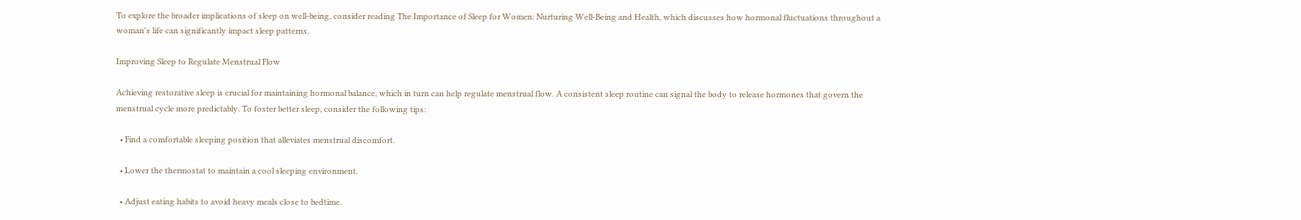To explore the broader implications of sleep on well-being, consider reading The Importance of Sleep for Women: Nurturing Well-Being and Health, which discusses how hormonal fluctuations throughout a woman's life can significantly impact sleep patterns.

Improving Sleep to Regulate Menstrual Flow

Achieving restorative sleep is crucial for maintaining hormonal balance, which in turn can help regulate menstrual flow. A consistent sleep routine can signal the body to release hormones that govern the menstrual cycle more predictably. To foster better sleep, consider the following tips:

  • Find a comfortable sleeping position that alleviates menstrual discomfort.

  • Lower the thermostat to maintain a cool sleeping environment.

  • Adjust eating habits to avoid heavy meals close to bedtime.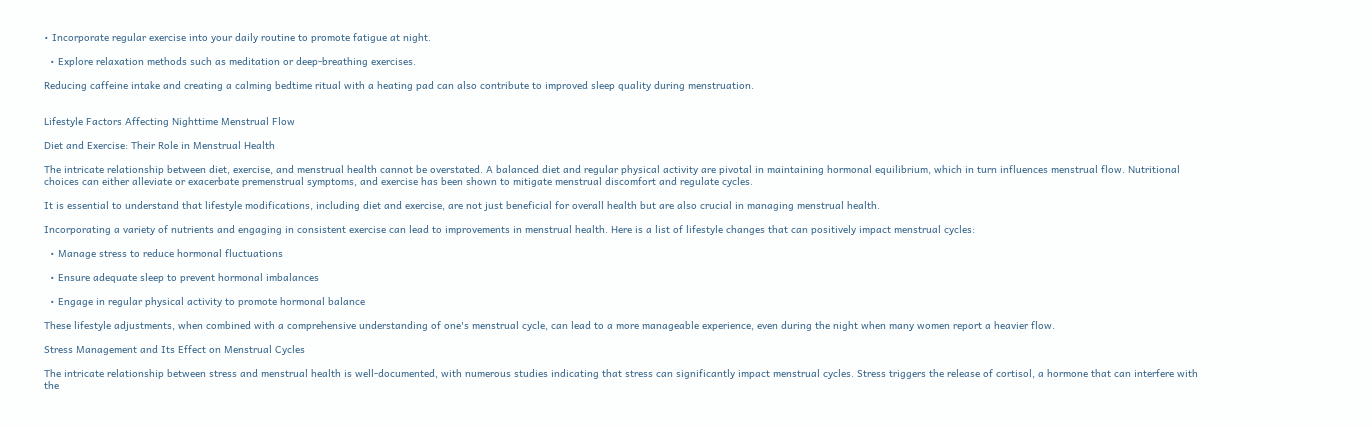• Incorporate regular exercise into your daily routine to promote fatigue at night.

  • Explore relaxation methods such as meditation or deep-breathing exercises.

Reducing caffeine intake and creating a calming bedtime ritual with a heating pad can also contribute to improved sleep quality during menstruation.


Lifestyle Factors Affecting Nighttime Menstrual Flow

Diet and Exercise: Their Role in Menstrual Health

The intricate relationship between diet, exercise, and menstrual health cannot be overstated. A balanced diet and regular physical activity are pivotal in maintaining hormonal equilibrium, which in turn influences menstrual flow. Nutritional choices can either alleviate or exacerbate premenstrual symptoms, and exercise has been shown to mitigate menstrual discomfort and regulate cycles.

It is essential to understand that lifestyle modifications, including diet and exercise, are not just beneficial for overall health but are also crucial in managing menstrual health.

Incorporating a variety of nutrients and engaging in consistent exercise can lead to improvements in menstrual health. Here is a list of lifestyle changes that can positively impact menstrual cycles:

  • Manage stress to reduce hormonal fluctuations

  • Ensure adequate sleep to prevent hormonal imbalances

  • Engage in regular physical activity to promote hormonal balance

These lifestyle adjustments, when combined with a comprehensive understanding of one's menstrual cycle, can lead to a more manageable experience, even during the night when many women report a heavier flow.

Stress Management and Its Effect on Menstrual Cycles

The intricate relationship between stress and menstrual health is well-documented, with numerous studies indicating that stress can significantly impact menstrual cycles. Stress triggers the release of cortisol, a hormone that can interfere with the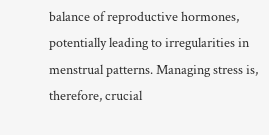balance of reproductive hormones, potentially leading to irregularities in menstrual patterns. Managing stress is, therefore, crucial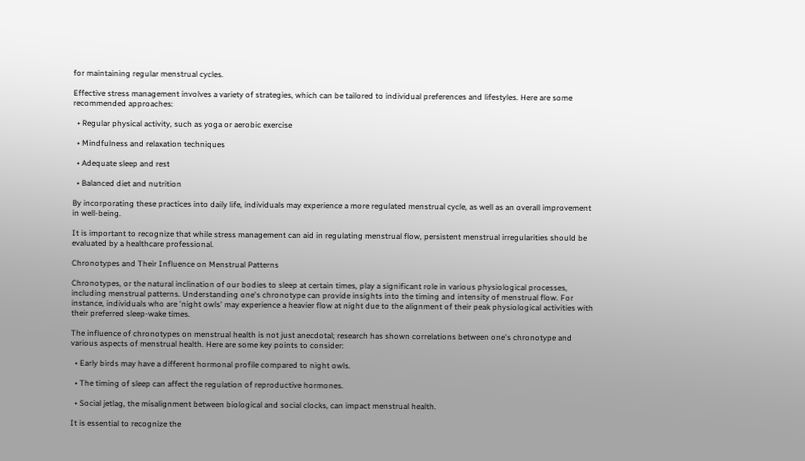for maintaining regular menstrual cycles.

Effective stress management involves a variety of strategies, which can be tailored to individual preferences and lifestyles. Here are some recommended approaches:

  • Regular physical activity, such as yoga or aerobic exercise

  • Mindfulness and relaxation techniques

  • Adequate sleep and rest

  • Balanced diet and nutrition

By incorporating these practices into daily life, individuals may experience a more regulated menstrual cycle, as well as an overall improvement in well-being.

It is important to recognize that while stress management can aid in regulating menstrual flow, persistent menstrual irregularities should be evaluated by a healthcare professional.

Chronotypes and Their Influence on Menstrual Patterns

Chronotypes, or the natural inclination of our bodies to sleep at certain times, play a significant role in various physiological processes, including menstrual patterns. Understanding one's chronotype can provide insights into the timing and intensity of menstrual flow. For instance, individuals who are 'night owls' may experience a heavier flow at night due to the alignment of their peak physiological activities with their preferred sleep-wake times.

The influence of chronotypes on menstrual health is not just anecdotal; research has shown correlations between one's chronotype and various aspects of menstrual health. Here are some key points to consider:

  • Early birds may have a different hormonal profile compared to night owls.

  • The timing of sleep can affect the regulation of reproductive hormones.

  • Social jetlag, the misalignment between biological and social clocks, can impact menstrual health.

It is essential to recognize the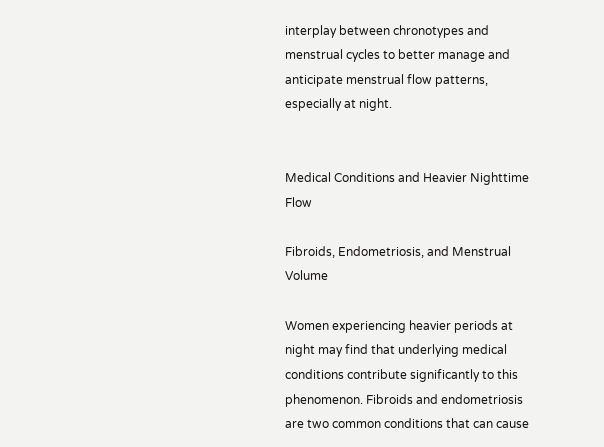interplay between chronotypes and menstrual cycles to better manage and anticipate menstrual flow patterns, especially at night.


Medical Conditions and Heavier Nighttime Flow

Fibroids, Endometriosis, and Menstrual Volume

Women experiencing heavier periods at night may find that underlying medical conditions contribute significantly to this phenomenon. Fibroids and endometriosis are two common conditions that can cause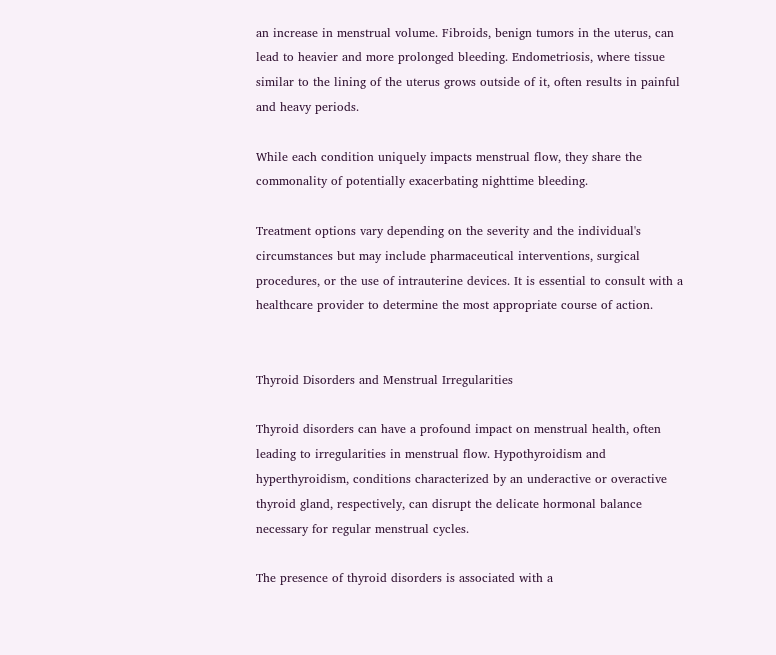an increase in menstrual volume. Fibroids, benign tumors in the uterus, can lead to heavier and more prolonged bleeding. Endometriosis, where tissue similar to the lining of the uterus grows outside of it, often results in painful and heavy periods.

While each condition uniquely impacts menstrual flow, they share the commonality of potentially exacerbating nighttime bleeding.

Treatment options vary depending on the severity and the individual's circumstances but may include pharmaceutical interventions, surgical procedures, or the use of intrauterine devices. It is essential to consult with a healthcare provider to determine the most appropriate course of action.


Thyroid Disorders and Menstrual Irregularities

Thyroid disorders can have a profound impact on menstrual health, often leading to irregularities in menstrual flow. Hypothyroidism and hyperthyroidism, conditions characterized by an underactive or overactive thyroid gland, respectively, can disrupt the delicate hormonal balance necessary for regular menstrual cycles.

The presence of thyroid disorders is associated with a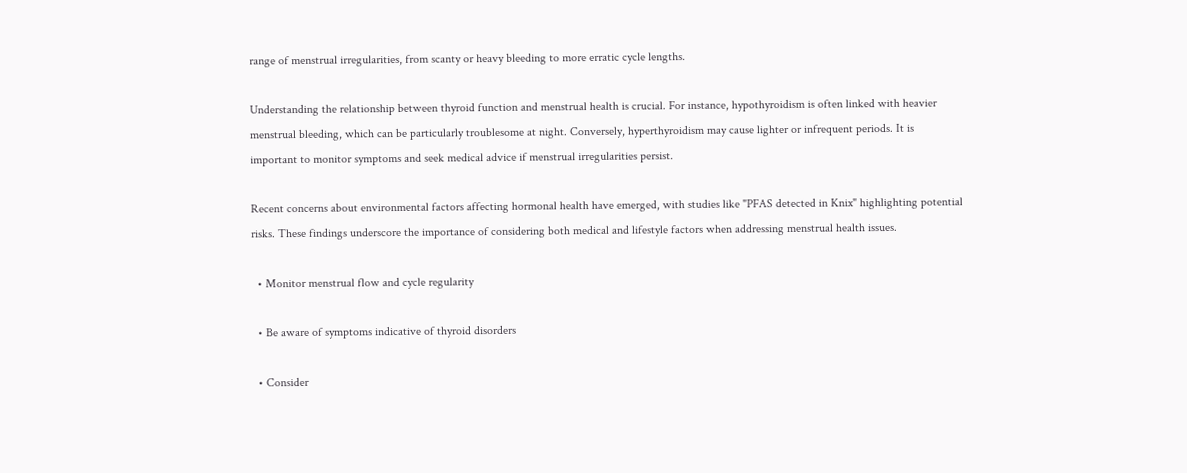range of menstrual irregularities, from scanty or heavy bleeding to more erratic cycle lengths.

Understanding the relationship between thyroid function and menstrual health is crucial. For instance, hypothyroidism is often linked with heavier menstrual bleeding, which can be particularly troublesome at night. Conversely, hyperthyroidism may cause lighter or infrequent periods. It is important to monitor symptoms and seek medical advice if menstrual irregularities persist.

Recent concerns about environmental factors affecting hormonal health have emerged, with studies like "PFAS detected in Knix" highlighting potential risks. These findings underscore the importance of considering both medical and lifestyle factors when addressing menstrual health issues.

  • Monitor menstrual flow and cycle regularity

  • Be aware of symptoms indicative of thyroid disorders

  • Consider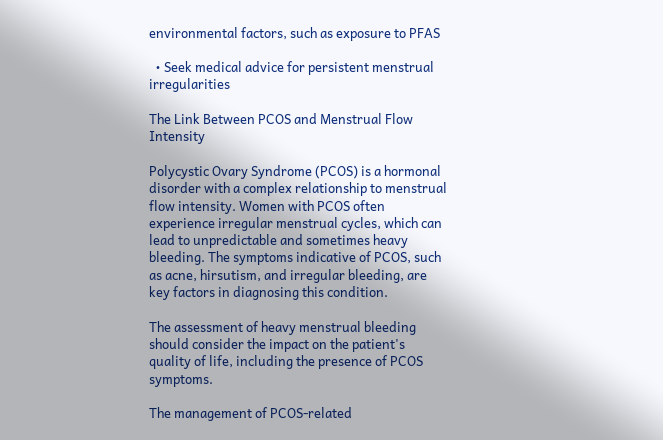environmental factors, such as exposure to PFAS

  • Seek medical advice for persistent menstrual irregularities

The Link Between PCOS and Menstrual Flow Intensity

Polycystic Ovary Syndrome (PCOS) is a hormonal disorder with a complex relationship to menstrual flow intensity. Women with PCOS often experience irregular menstrual cycles, which can lead to unpredictable and sometimes heavy bleeding. The symptoms indicative of PCOS, such as acne, hirsutism, and irregular bleeding, are key factors in diagnosing this condition.

The assessment of heavy menstrual bleeding should consider the impact on the patient's quality of life, including the presence of PCOS symptoms.

The management of PCOS-related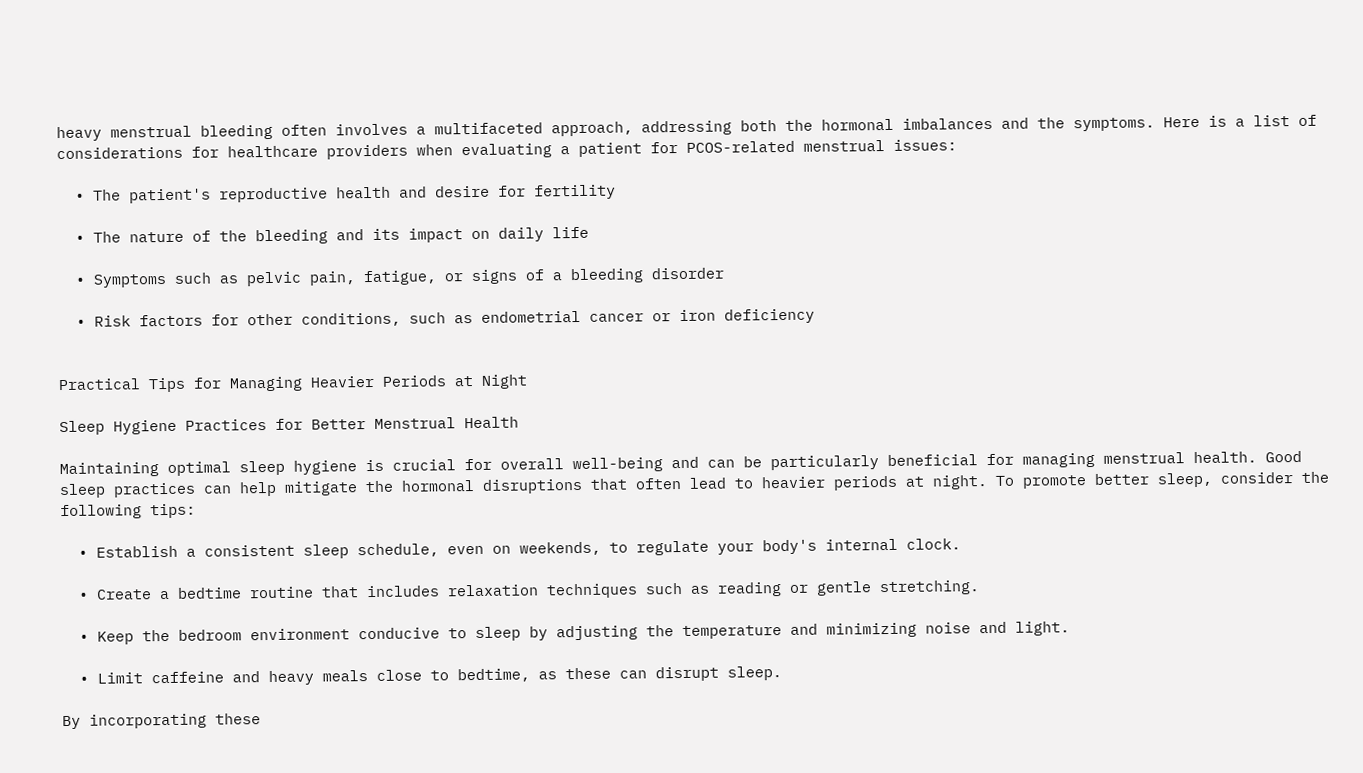heavy menstrual bleeding often involves a multifaceted approach, addressing both the hormonal imbalances and the symptoms. Here is a list of considerations for healthcare providers when evaluating a patient for PCOS-related menstrual issues:

  • The patient's reproductive health and desire for fertility

  • The nature of the bleeding and its impact on daily life

  • Symptoms such as pelvic pain, fatigue, or signs of a bleeding disorder

  • Risk factors for other conditions, such as endometrial cancer or iron deficiency


Practical Tips for Managing Heavier Periods at Night

Sleep Hygiene Practices for Better Menstrual Health

Maintaining optimal sleep hygiene is crucial for overall well-being and can be particularly beneficial for managing menstrual health. Good sleep practices can help mitigate the hormonal disruptions that often lead to heavier periods at night. To promote better sleep, consider the following tips:

  • Establish a consistent sleep schedule, even on weekends, to regulate your body's internal clock.

  • Create a bedtime routine that includes relaxation techniques such as reading or gentle stretching.

  • Keep the bedroom environment conducive to sleep by adjusting the temperature and minimizing noise and light.

  • Limit caffeine and heavy meals close to bedtime, as these can disrupt sleep.

By incorporating these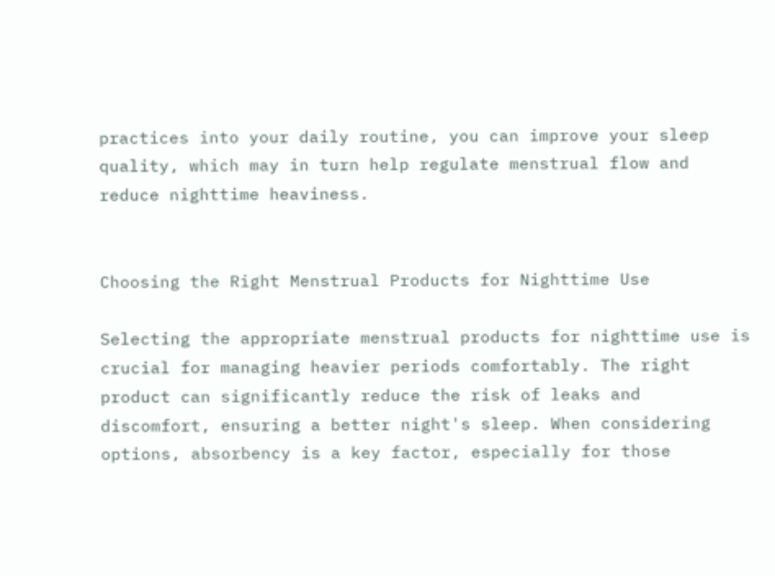practices into your daily routine, you can improve your sleep quality, which may in turn help regulate menstrual flow and reduce nighttime heaviness.


Choosing the Right Menstrual Products for Nighttime Use

Selecting the appropriate menstrual products for nighttime use is crucial for managing heavier periods comfortably. The right product can significantly reduce the risk of leaks and discomfort, ensuring a better night's sleep. When considering options, absorbency is a key factor, especially for those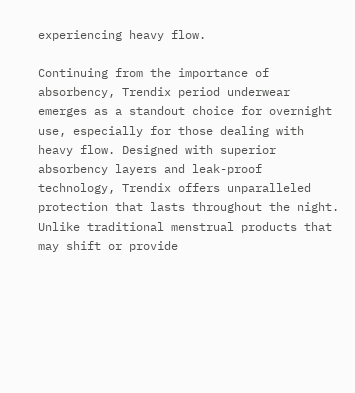experiencing heavy flow.

Continuing from the importance of absorbency, Trendix period underwear emerges as a standout choice for overnight use, especially for those dealing with heavy flow. Designed with superior absorbency layers and leak-proof technology, Trendix offers unparalleled protection that lasts throughout the night. Unlike traditional menstrual products that may shift or provide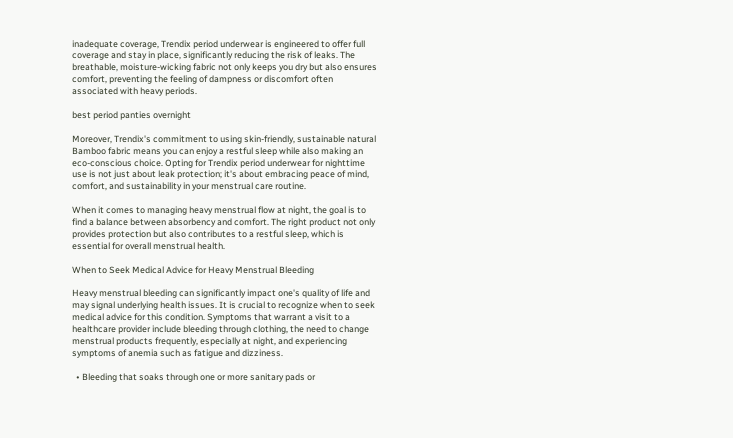inadequate coverage, Trendix period underwear is engineered to offer full coverage and stay in place, significantly reducing the risk of leaks. The breathable, moisture-wicking fabric not only keeps you dry but also ensures comfort, preventing the feeling of dampness or discomfort often associated with heavy periods.

best period panties overnight

Moreover, Trendix's commitment to using skin-friendly, sustainable natural Bamboo fabric means you can enjoy a restful sleep while also making an eco-conscious choice. Opting for Trendix period underwear for nighttime use is not just about leak protection; it's about embracing peace of mind, comfort, and sustainability in your menstrual care routine.

When it comes to managing heavy menstrual flow at night, the goal is to find a balance between absorbency and comfort. The right product not only provides protection but also contributes to a restful sleep, which is essential for overall menstrual health.

When to Seek Medical Advice for Heavy Menstrual Bleeding

Heavy menstrual bleeding can significantly impact one's quality of life and may signal underlying health issues. It is crucial to recognize when to seek medical advice for this condition. Symptoms that warrant a visit to a healthcare provider include bleeding through clothing, the need to change menstrual products frequently, especially at night, and experiencing symptoms of anemia such as fatigue and dizziness.

  • Bleeding that soaks through one or more sanitary pads or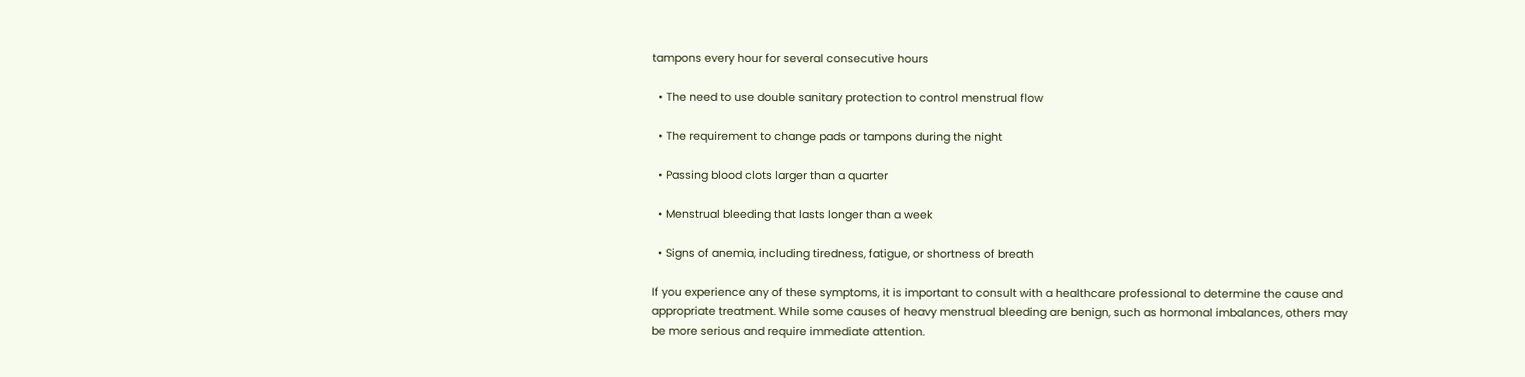tampons every hour for several consecutive hours

  • The need to use double sanitary protection to control menstrual flow

  • The requirement to change pads or tampons during the night

  • Passing blood clots larger than a quarter

  • Menstrual bleeding that lasts longer than a week

  • Signs of anemia, including tiredness, fatigue, or shortness of breath

If you experience any of these symptoms, it is important to consult with a healthcare professional to determine the cause and appropriate treatment. While some causes of heavy menstrual bleeding are benign, such as hormonal imbalances, others may be more serious and require immediate attention.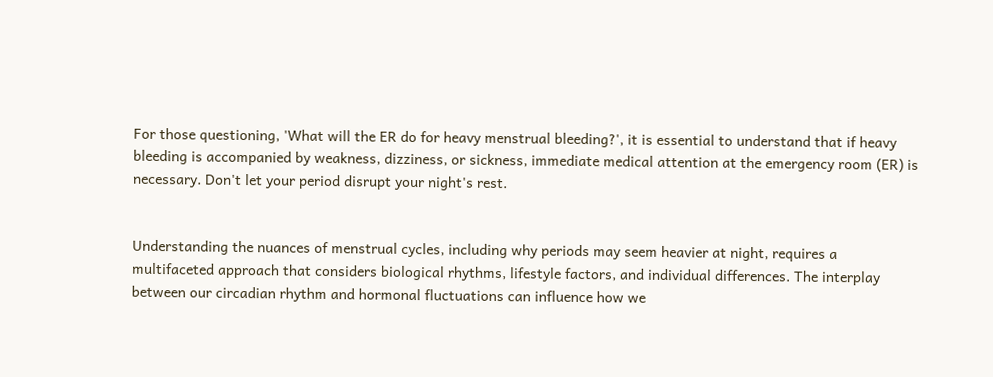For those questioning, 'What will the ER do for heavy menstrual bleeding?', it is essential to understand that if heavy bleeding is accompanied by weakness, dizziness, or sickness, immediate medical attention at the emergency room (ER) is necessary. Don't let your period disrupt your night's rest.


Understanding the nuances of menstrual cycles, including why periods may seem heavier at night, requires a multifaceted approach that considers biological rhythms, lifestyle factors, and individual differences. The interplay between our circadian rhythm and hormonal fluctuations can influence how we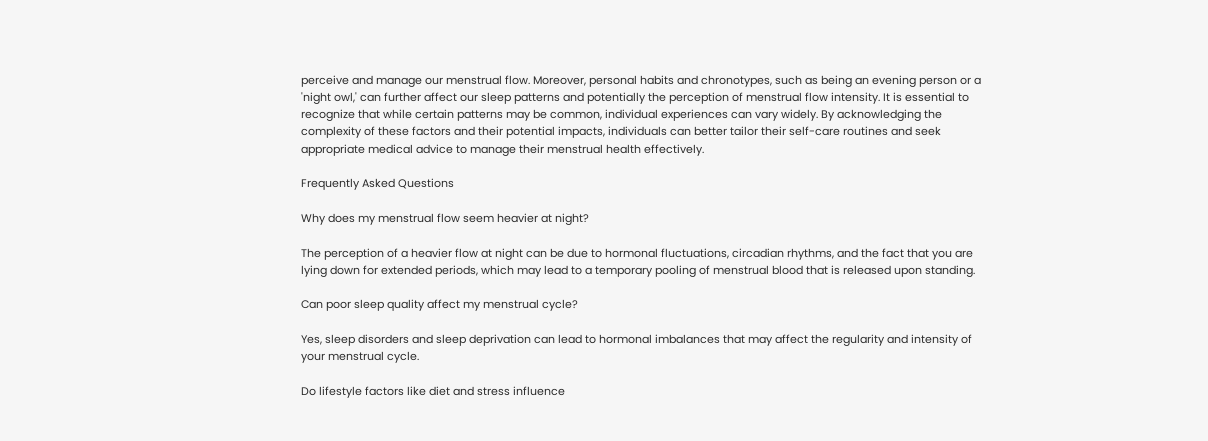perceive and manage our menstrual flow. Moreover, personal habits and chronotypes, such as being an evening person or a 'night owl,' can further affect our sleep patterns and potentially the perception of menstrual flow intensity. It is essential to recognize that while certain patterns may be common, individual experiences can vary widely. By acknowledging the complexity of these factors and their potential impacts, individuals can better tailor their self-care routines and seek appropriate medical advice to manage their menstrual health effectively.

Frequently Asked Questions

Why does my menstrual flow seem heavier at night?

The perception of a heavier flow at night can be due to hormonal fluctuations, circadian rhythms, and the fact that you are lying down for extended periods, which may lead to a temporary pooling of menstrual blood that is released upon standing.

Can poor sleep quality affect my menstrual cycle?

Yes, sleep disorders and sleep deprivation can lead to hormonal imbalances that may affect the regularity and intensity of your menstrual cycle.

Do lifestyle factors like diet and stress influence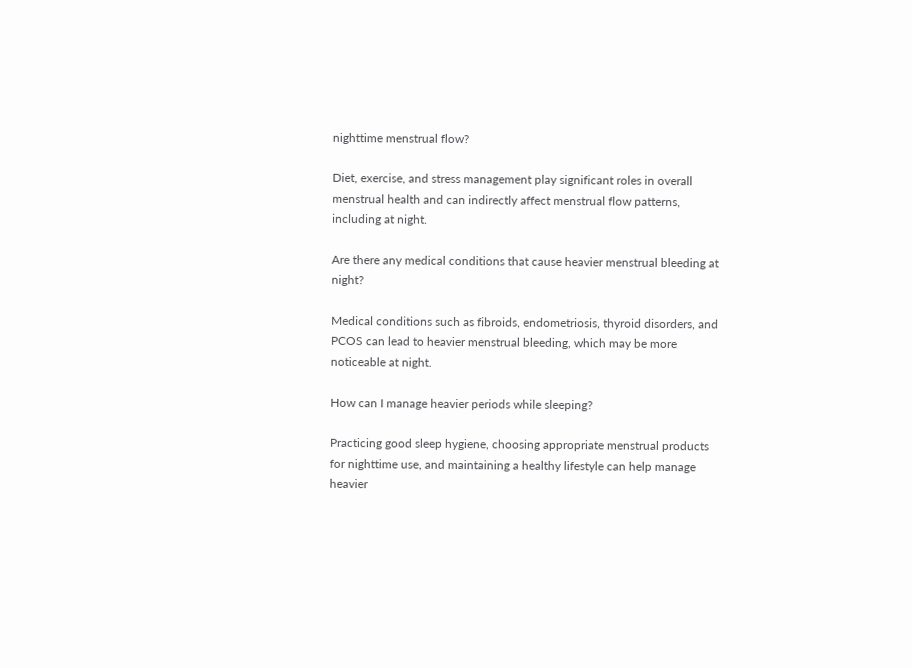nighttime menstrual flow?

Diet, exercise, and stress management play significant roles in overall menstrual health and can indirectly affect menstrual flow patterns, including at night.

Are there any medical conditions that cause heavier menstrual bleeding at night?

Medical conditions such as fibroids, endometriosis, thyroid disorders, and PCOS can lead to heavier menstrual bleeding, which may be more noticeable at night.

How can I manage heavier periods while sleeping?

Practicing good sleep hygiene, choosing appropriate menstrual products for nighttime use, and maintaining a healthy lifestyle can help manage heavier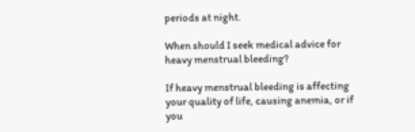periods at night.

When should I seek medical advice for heavy menstrual bleeding?

If heavy menstrual bleeding is affecting your quality of life, causing anemia, or if you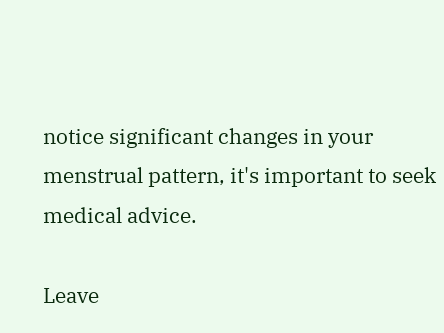notice significant changes in your menstrual pattern, it's important to seek medical advice.

Leave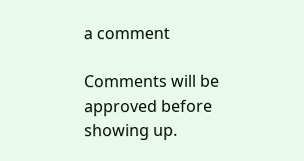a comment

Comments will be approved before showing up.